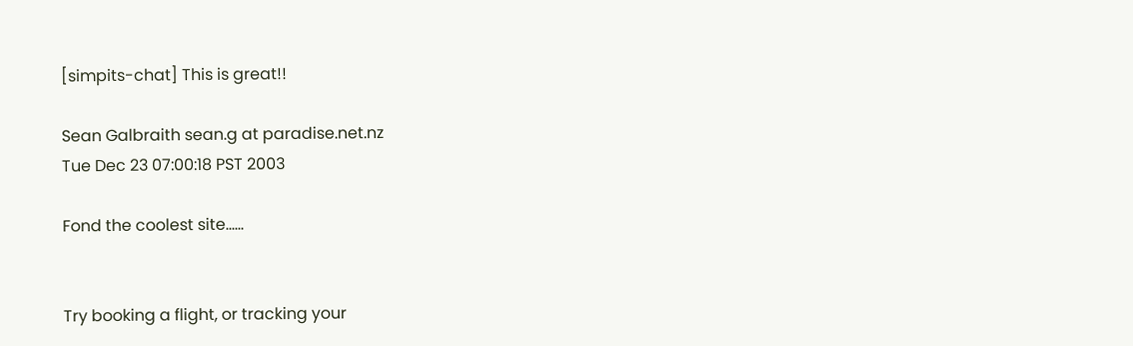[simpits-chat] This is great!!

Sean Galbraith sean.g at paradise.net.nz
Tue Dec 23 07:00:18 PST 2003

Fond the coolest site......


Try booking a flight, or tracking your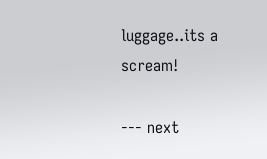luggage..its a scream!

--- next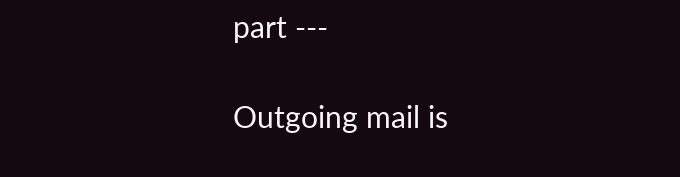part ---

Outgoing mail is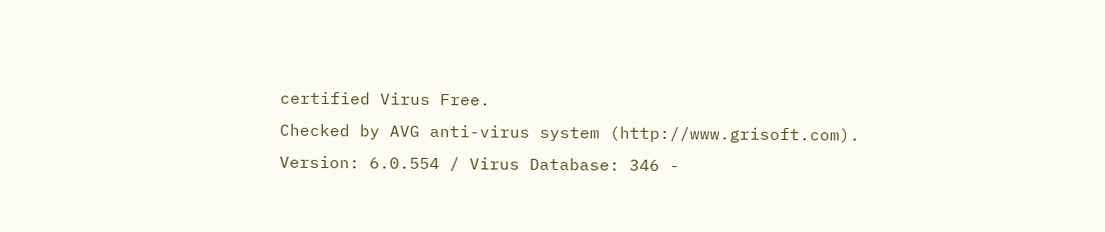certified Virus Free.
Checked by AVG anti-virus system (http://www.grisoft.com).
Version: 6.0.554 / Virus Database: 346 -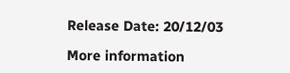Release Date: 20/12/03

More information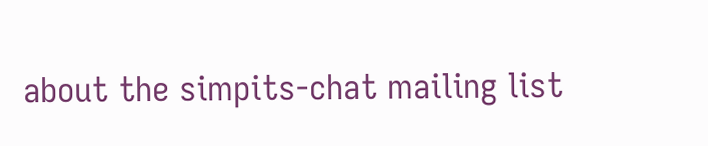about the simpits-chat mailing list